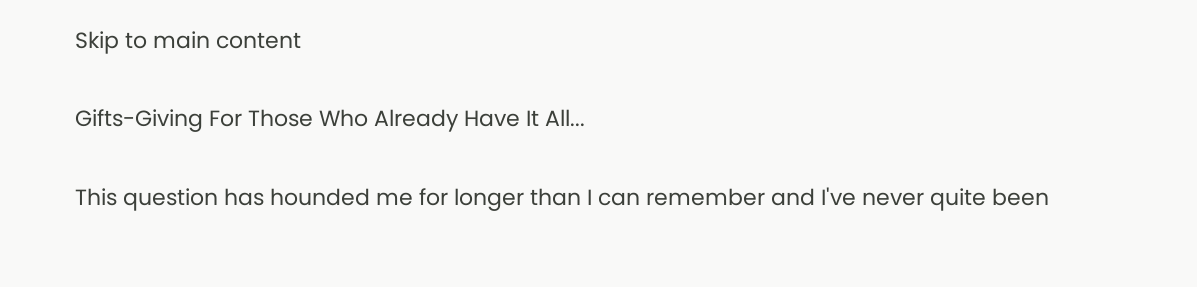Skip to main content

Gifts-Giving For Those Who Already Have It All...

This question has hounded me for longer than I can remember and I've never quite been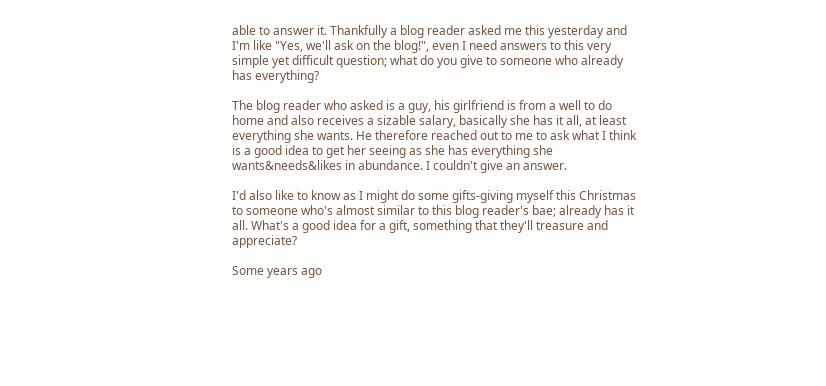able to answer it. Thankfully a blog reader asked me this yesterday and I'm like "Yes, we'll ask on the blog!", even I need answers to this very simple yet difficult question; what do you give to someone who already has everything?

The blog reader who asked is a guy, his girlfriend is from a well to do home and also receives a sizable salary, basically she has it all, at least everything she wants. He therefore reached out to me to ask what I think is a good idea to get her seeing as she has everything she wants&needs&likes in abundance. I couldn't give an answer.

I'd also like to know as I might do some gifts-giving myself this Christmas to someone who's almost similar to this blog reader's bae; already has it all. What's a good idea for a gift, something that they'll treasure and appreciate?

Some years ago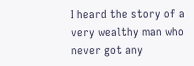I heard the story of a very wealthy man who never got any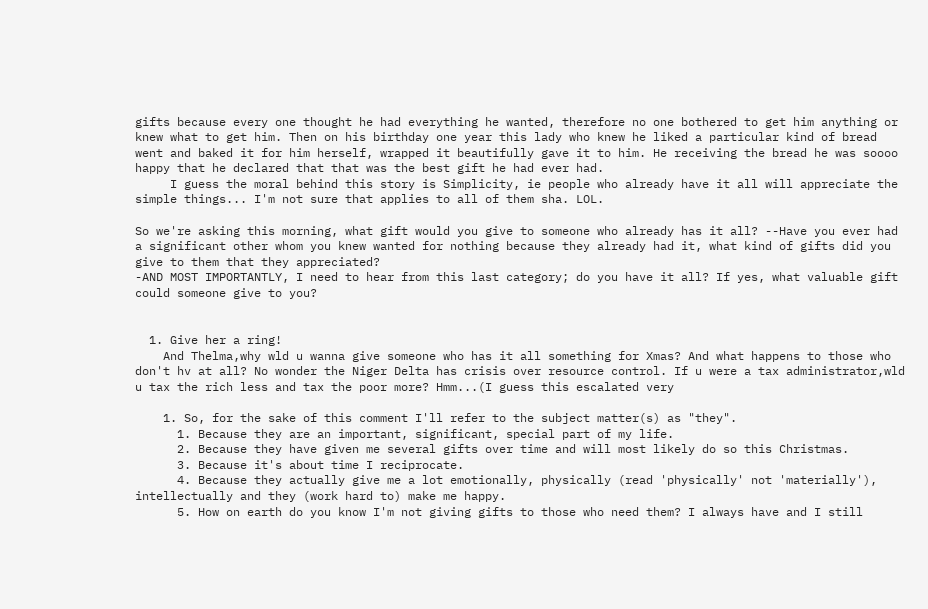gifts because every one thought he had everything he wanted, therefore no one bothered to get him anything or knew what to get him. Then on his birthday one year this lady who knew he liked a particular kind of bread went and baked it for him herself, wrapped it beautifully gave it to him. He receiving the bread he was soooo happy that he declared that that was the best gift he had ever had.
     I guess the moral behind this story is Simplicity, ie people who already have it all will appreciate the simple things... I'm not sure that applies to all of them sha. LOL.

So we're asking this morning, what gift would you give to someone who already has it all? --Have you ever had a significant other whom you knew wanted for nothing because they already had it, what kind of gifts did you give to them that they appreciated?
-AND MOST IMPORTANTLY, I need to hear from this last category; do you have it all? If yes, what valuable gift could someone give to you?


  1. Give her a ring!
    And Thelma,why wld u wanna give someone who has it all something for Xmas? And what happens to those who don't hv at all? No wonder the Niger Delta has crisis over resource control. If u were a tax administrator,wld u tax the rich less and tax the poor more? Hmm...(I guess this escalated very

    1. So, for the sake of this comment I'll refer to the subject matter(s) as "they".
      1. Because they are an important, significant, special part of my life.
      2. Because they have given me several gifts over time and will most likely do so this Christmas.
      3. Because it's about time I reciprocate.
      4. Because they actually give me a lot emotionally, physically (read 'physically' not 'materially'), intellectually and they (work hard to) make me happy.
      5. How on earth do you know I'm not giving gifts to those who need them? I always have and I still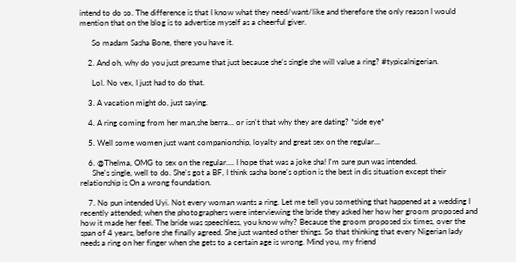intend to do so. The difference is that I know what they need/want/like and therefore the only reason I would mention that on the blog is to advertise myself as a cheerful giver.

      So madam Sasha Bone, there you have it.

    2. And oh, why do you just presume that just because she's single she will value a ring? #typicalnigerian.

      Lol. No vex, I just had to do that.

    3. A vacation might do, just saying.

    4. A ring coming from her man,she berra... or isn't that why they are dating? *side eye*

    5. Well some women just want companionship, loyalty and great sex on the regular...

    6. @Thelma, OMG to sex on the regular.... I hope that was a joke sha! I'm sure pun was intended.
      She's single, well to do. She's got a BF, I think sasha bone's option is the best in dis situation except their relationship is On a wrong foundation.

    7. No pun intended Uyi. Not every woman wants a ring. Let me tell you something that happened at a wedding I recently attended; when the photographers were interviewing the bride they asked her how her groom proposed and how it made her feel. The bride was speechless, you know why? Because the groom proposed six times, over the span of 4 years, before she finally agreed. She just wanted other things. So that thinking that every Nigerian lady needs a ring on her finger when she gets to a certain age is wrong. Mind you, my friend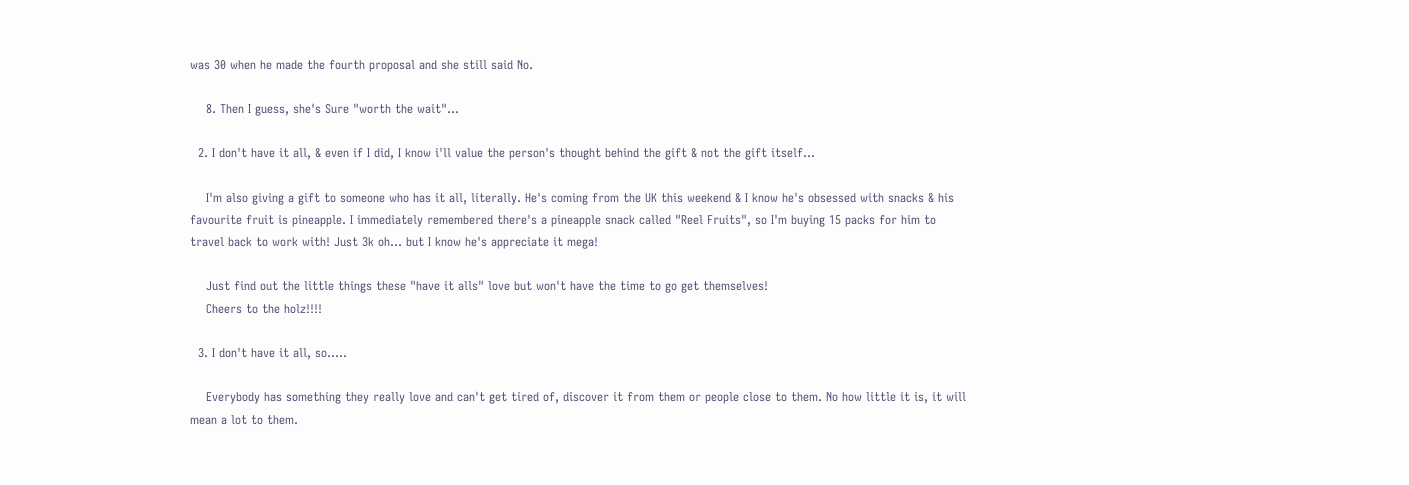was 30 when he made the fourth proposal and she still said No.

    8. Then I guess, she's Sure "worth the wait"...

  2. I don't have it all, & even if I did, I know i'll value the person's thought behind the gift & not the gift itself...

    I'm also giving a gift to someone who has it all, literally. He's coming from the UK this weekend & I know he's obsessed with snacks & his favourite fruit is pineapple. I immediately remembered there's a pineapple snack called "Reel Fruits", so I'm buying 15 packs for him to travel back to work with! Just 3k oh... but I know he's appreciate it mega!

    Just find out the little things these "have it alls" love but won't have the time to go get themselves!
    Cheers to the holz!!!!

  3. I don't have it all, so.....

    Everybody has something they really love and can't get tired of, discover it from them or people close to them. No how little it is, it will mean a lot to them.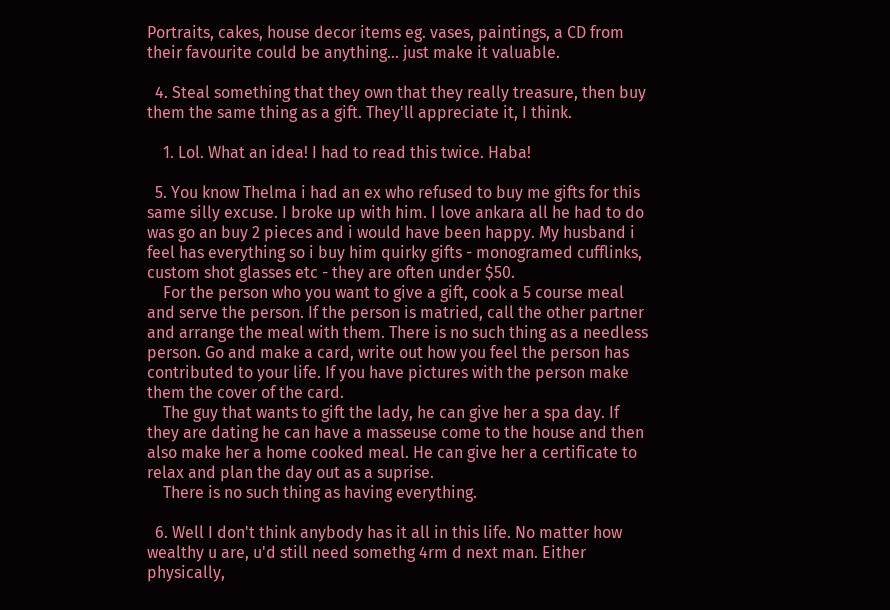Portraits, cakes, house decor items eg. vases, paintings, a CD from their favourite could be anything... just make it valuable.

  4. Steal something that they own that they really treasure, then buy them the same thing as a gift. They'll appreciate it, I think.

    1. Lol. What an idea! I had to read this twice. Haba!

  5. You know Thelma i had an ex who refused to buy me gifts for this same silly excuse. I broke up with him. I love ankara all he had to do was go an buy 2 pieces and i would have been happy. My husband i feel has everything so i buy him quirky gifts - monogramed cufflinks, custom shot glasses etc - they are often under $50.
    For the person who you want to give a gift, cook a 5 course meal and serve the person. If the person is matried, call the other partner and arrange the meal with them. There is no such thing as a needless person. Go and make a card, write out how you feel the person has contributed to your life. If you have pictures with the person make them the cover of the card.
    The guy that wants to gift the lady, he can give her a spa day. If they are dating he can have a masseuse come to the house and then also make her a home cooked meal. He can give her a certificate to relax and plan the day out as a suprise.
    There is no such thing as having everything.

  6. Well I don't think anybody has it all in this life. No matter how wealthy u are, u'd still need somethg 4rm d next man. Either physically,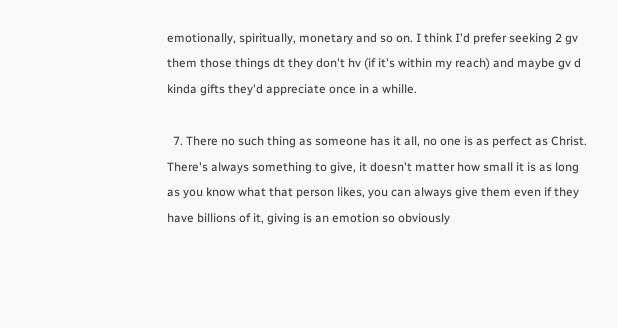emotionally, spiritually, monetary and so on. I think I'd prefer seeking 2 gv them those things dt they don't hv (if it's within my reach) and maybe gv d kinda gifts they'd appreciate once in a whille.

  7. There no such thing as someone has it all, no one is as perfect as Christ. There's always something to give, it doesn't matter how small it is as long as you know what that person likes, you can always give them even if they have billions of it, giving is an emotion so obviously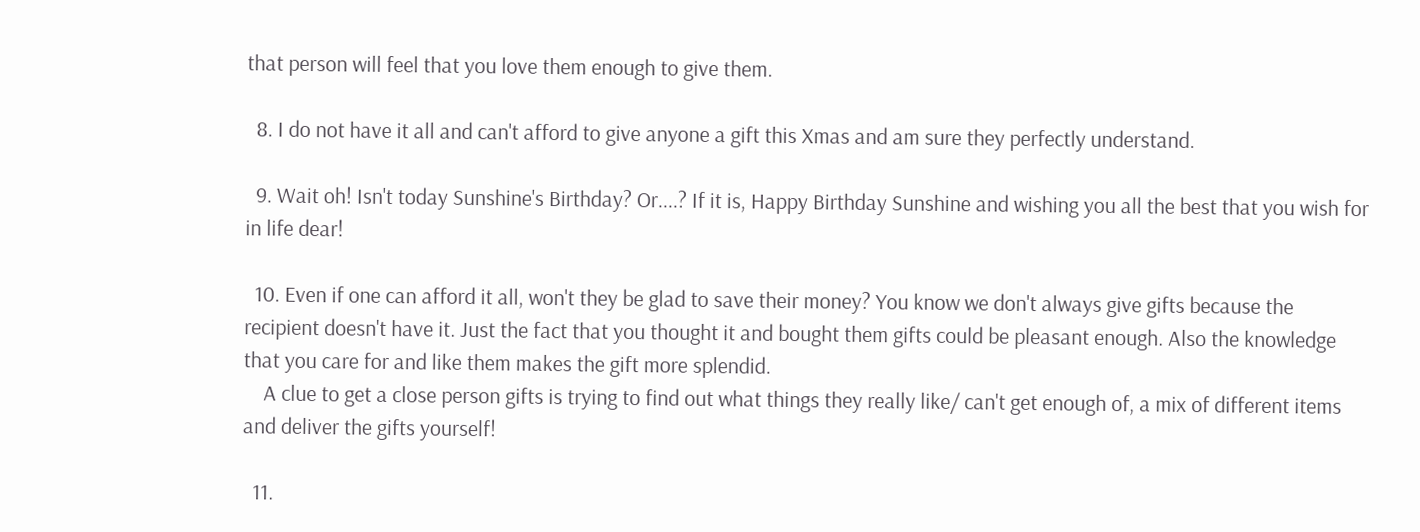that person will feel that you love them enough to give them.

  8. I do not have it all and can't afford to give anyone a gift this Xmas and am sure they perfectly understand.

  9. Wait oh! Isn't today Sunshine's Birthday? Or....? If it is, Happy Birthday Sunshine and wishing you all the best that you wish for in life dear!

  10. Even if one can afford it all, won't they be glad to save their money? You know we don't always give gifts because the recipient doesn't have it. Just the fact that you thought it and bought them gifts could be pleasant enough. Also the knowledge that you care for and like them makes the gift more splendid.
    A clue to get a close person gifts is trying to find out what things they really like/ can't get enough of, a mix of different items and deliver the gifts yourself!

  11.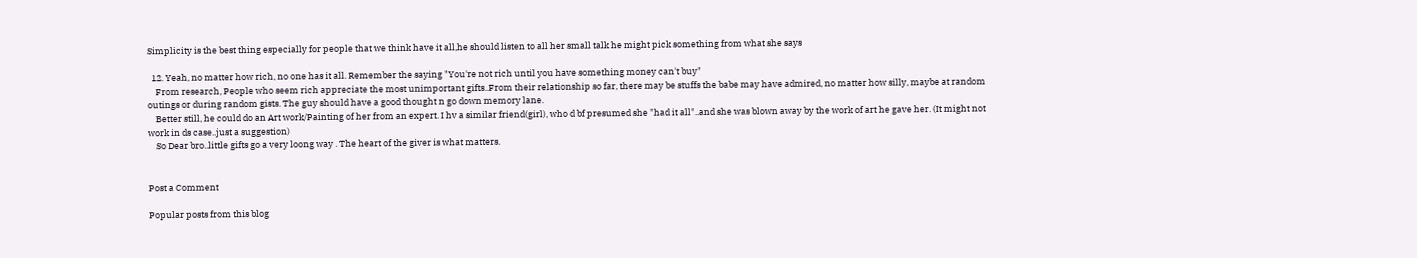Simplicity is the best thing especially for people that we think have it all,he should listen to all her small talk he might pick something from what she says

  12. Yeah, no matter how rich, no one has it all. Remember the saying "You're not rich until you have something money can't buy"
    From research, People who seem rich appreciate the most unimportant gifts..From their relationship so far, there may be stuffs the babe may have admired, no matter how silly, maybe at random outings or during random gists. The guy should have a good thought n go down memory lane.
    Better still, he could do an Art work/Painting of her from an expert. I hv a similar friend(girl), who d bf presumed she "had it all"..and she was blown away by the work of art he gave her. (It might not work in ds case..just a suggestion)
    So Dear bro..little gifts go a very loong way . The heart of the giver is what matters.


Post a Comment

Popular posts from this blog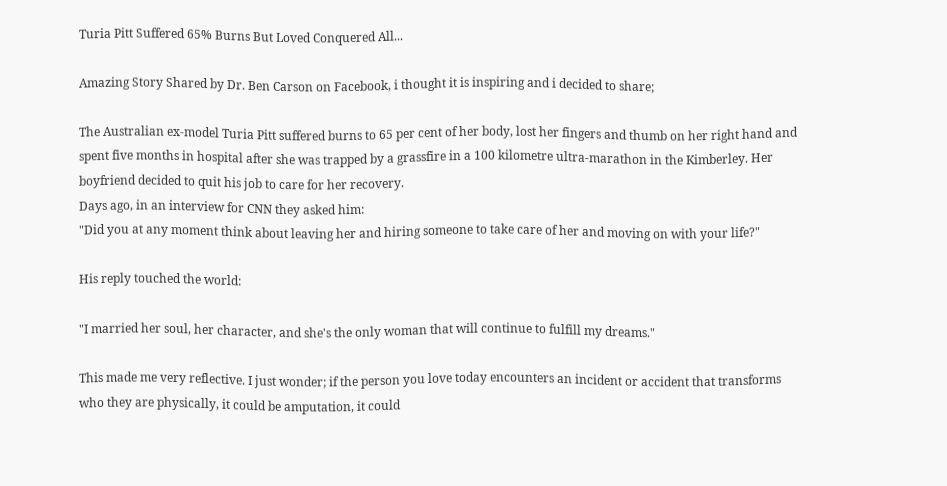Turia Pitt Suffered 65% Burns But Loved Conquered All...

Amazing Story Shared by Dr. Ben Carson on Facebook, i thought it is inspiring and i decided to share;

The Australian ex-model Turia Pitt suffered burns to 65 per cent of her body, lost her fingers and thumb on her right hand and spent five months in hospital after she was trapped by a grassfire in a 100 kilometre ultra-marathon in the Kimberley. Her boyfriend decided to quit his job to care for her recovery.
Days ago, in an interview for CNN they asked him:
"Did you at any moment think about leaving her and hiring someone to take care of her and moving on with your life?"

His reply touched the world:

"I married her soul, her character, and she's the only woman that will continue to fulfill my dreams."

This made me very reflective. I just wonder; if the person you love today encounters an incident or accident that transforms who they are physically, it could be amputation, it could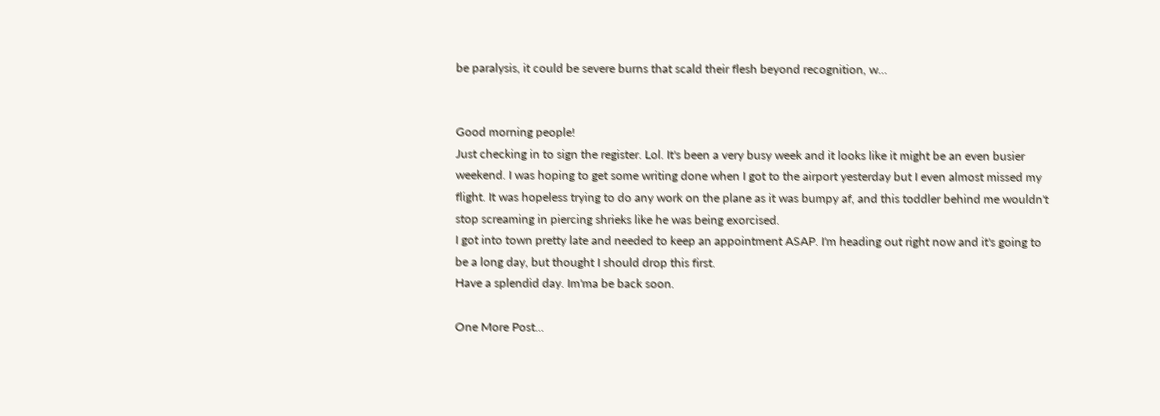be paralysis, it could be severe burns that scald their flesh beyond recognition, w…


Good morning people!
Just checking in to sign the register. Lol. It's been a very busy week and it looks like it might be an even busier weekend. I was hoping to get some writing done when I got to the airport yesterday but I even almost missed my flight. It was hopeless trying to do any work on the plane as it was bumpy af, and this toddler behind me wouldn't stop screaming in piercing shrieks like he was being exorcised.
I got into town pretty late and needed to keep an appointment ASAP. I'm heading out right now and it's going to be a long day, but thought I should drop this first.
Have a splendid day. Im'ma be back soon.

One More Post...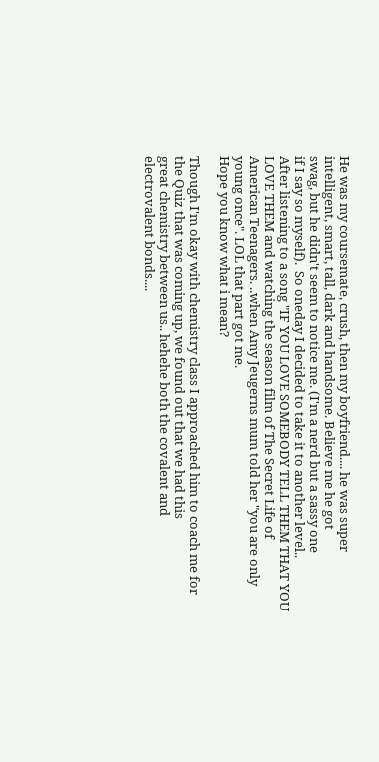He was my coursemate, crush, then my boyfriend.... he was super
intelligent, smart, tall, dark and handsome. Believe me he got
swag, but he didn't seem to notice me. (I'm a nerd but a sassy one
if I say so myself).  So oneday I decided to take it to another level..
After listening to a song "IF YOU LOVE SOMEBODY TELL THEM THAT YOU
LOVE THEM and watching the season film of The Secret Life of
American Teenagers. ..when Amy Jeugerns mum told her "you are only
young once". LOL that part got me.
Hope you know what i mean?

Though I'm okay with chemistry class I approached him to coach me for
the Quiz that was coming up, we found out that we had this
great chemistry between us.. hehehe both the covalent and
electrovalent bonds....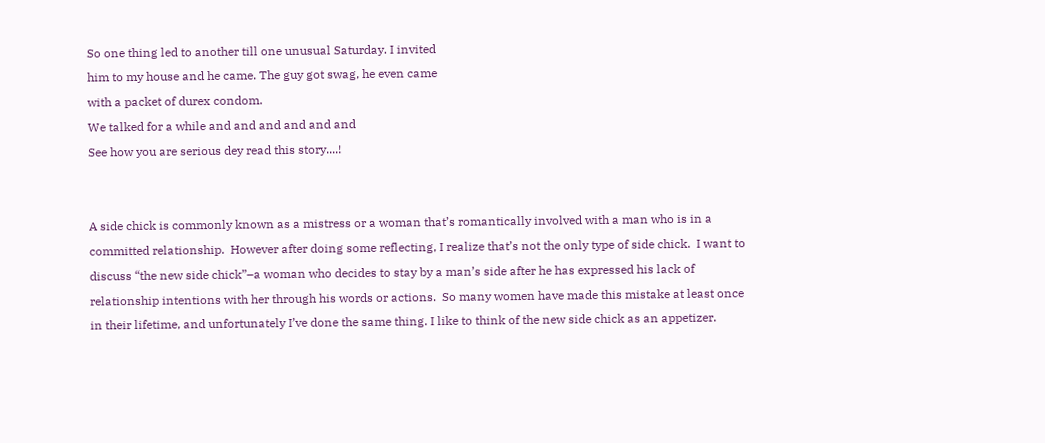So one thing led to another till one unusual Saturday. I invited
him to my house and he came. The guy got swag, he even came
with a packet of durex condom.
We talked for a while and and and and and and
See how you are serious dey read this story....!


A side chick is commonly known as a mistress or a woman that’s romantically involved with a man who is in a committed relationship.  However after doing some reflecting, I realize that’s not the only type of side chick.  I want to discuss “the new side chick”–a woman who decides to stay by a man’s side after he has expressed his lack of relationship intentions with her through his words or actions.  So many women have made this mistake at least once in their lifetime, and unfortunately I’ve done the same thing. I like to think of the new side chick as an appetizer.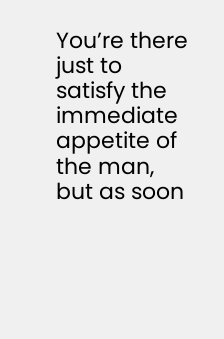You’re there just to satisfy the immediate appetite of the man, but as soon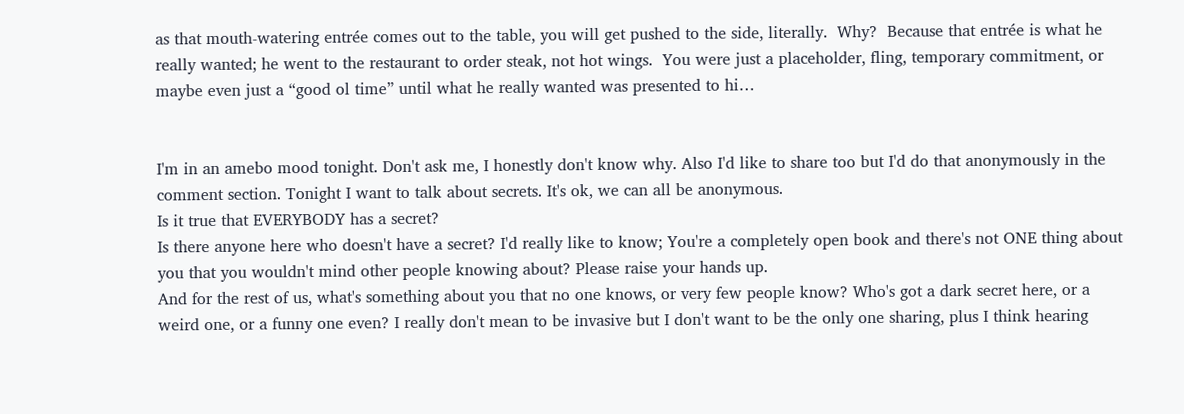as that mouth-watering entrée comes out to the table, you will get pushed to the side, literally.  Why?  Because that entrée is what he really wanted; he went to the restaurant to order steak, not hot wings.  You were just a placeholder, fling, temporary commitment, or  maybe even just a “good ol time” until what he really wanted was presented to hi…


I'm in an amebo mood tonight. Don't ask me, I honestly don't know why. Also I'd like to share too but I'd do that anonymously in the comment section. Tonight I want to talk about secrets. It's ok, we can all be anonymous.
Is it true that EVERYBODY has a secret?
Is there anyone here who doesn't have a secret? I'd really like to know; You're a completely open book and there's not ONE thing about you that you wouldn't mind other people knowing about? Please raise your hands up.
And for the rest of us, what's something about you that no one knows, or very few people know? Who's got a dark secret here, or a weird one, or a funny one even? I really don't mean to be invasive but I don't want to be the only one sharing, plus I think hearing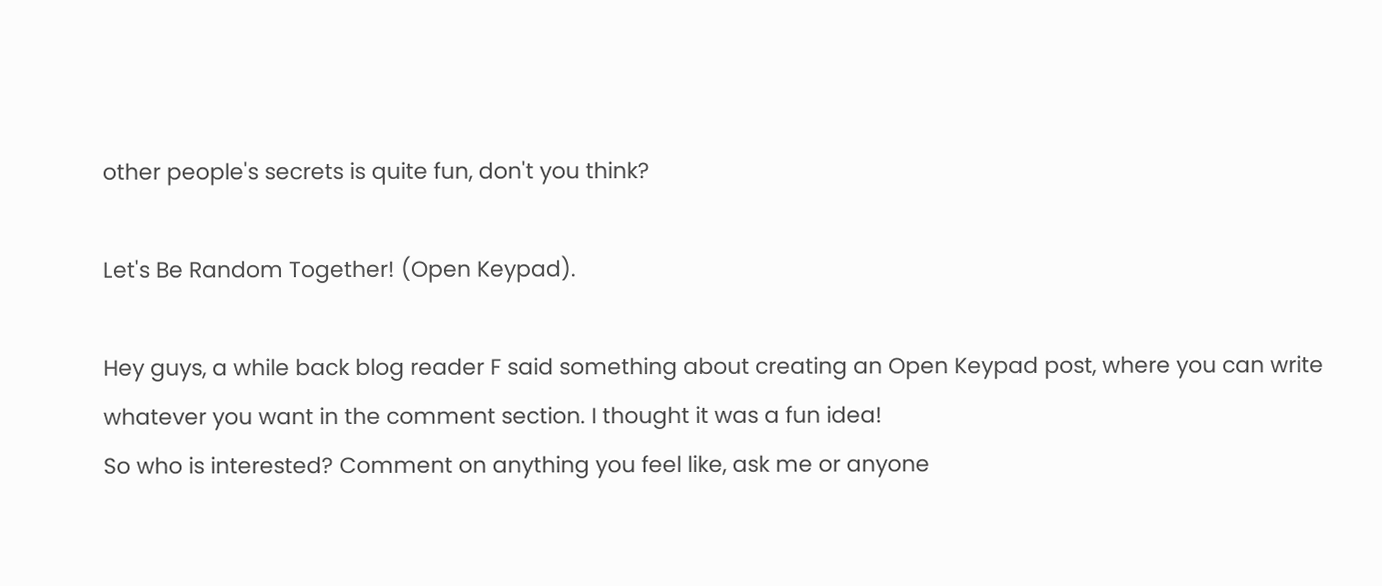other people's secrets is quite fun, don't you think?

Let's Be Random Together! (Open Keypad).

Hey guys, a while back blog reader F said something about creating an Open Keypad post, where you can write whatever you want in the comment section. I thought it was a fun idea!
So who is interested? Comment on anything you feel like, ask me or anyone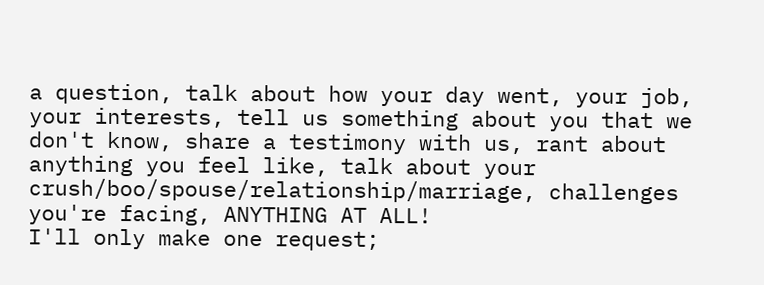a question, talk about how your day went, your job, your interests, tell us something about you that we don't know, share a testimony with us, rant about anything you feel like, talk about your crush/boo/spouse/relationship/marriage, challenges you're facing, ANYTHING AT ALL!
I'll only make one request;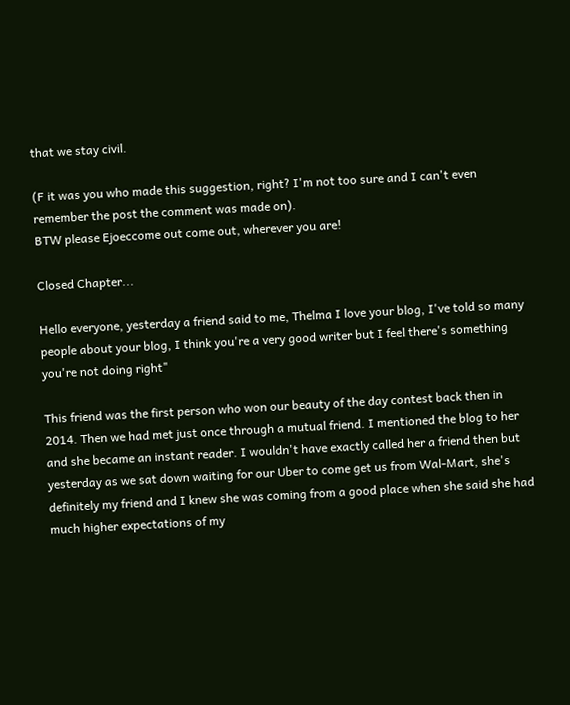that we stay civil.

(F it was you who made this suggestion, right? I'm not too sure and I can't even remember the post the comment was made on).
BTW please Ejoeccome out come out, wherever you are!

Closed Chapter...

Hello everyone, yesterday a friend said to me, Thelma I love your blog, I've told so many people about your blog, I think you're a very good writer but I feel there's something you're not doing right"

This friend was the first person who won our beauty of the day contest back then in 2014. Then we had met just once through a mutual friend. I mentioned the blog to her and she became an instant reader. I wouldn't have exactly called her a friend then but yesterday as we sat down waiting for our Uber to come get us from Wal-Mart, she's definitely my friend and I knew she was coming from a good place when she said she had much higher expectations of my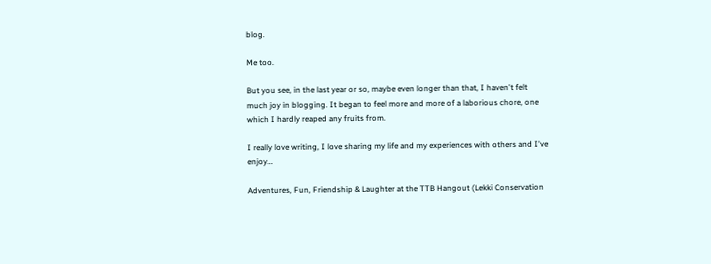blog.

Me too.

But you see, in the last year or so, maybe even longer than that, I haven't felt much joy in blogging. It began to feel more and more of a laborious chore, one which I hardly reaped any fruits from.

I really love writing, I love sharing my life and my experiences with others and I've enjoy…

Adventures, Fun, Friendship & Laughter at the TTB Hangout (Lekki Conservation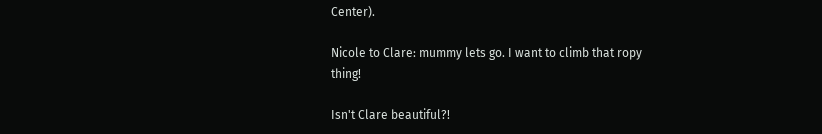Center).

Nicole to Clare: mummy lets go. I want to climb that ropy thing!

Isn't Clare beautiful?!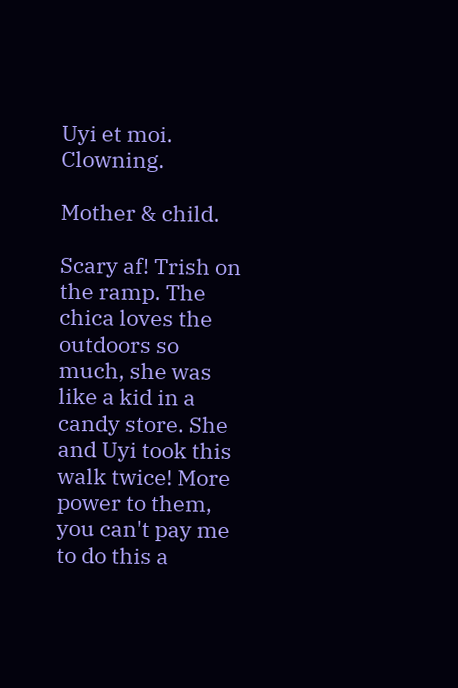Uyi et moi. Clowning.

Mother & child.

Scary af! Trish on the ramp. The chica loves the outdoors so much, she was like a kid in a candy store. She and Uyi took this walk twice! More power to them, you can't pay me to do this a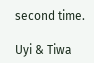second time.

Uyi & Tiwa